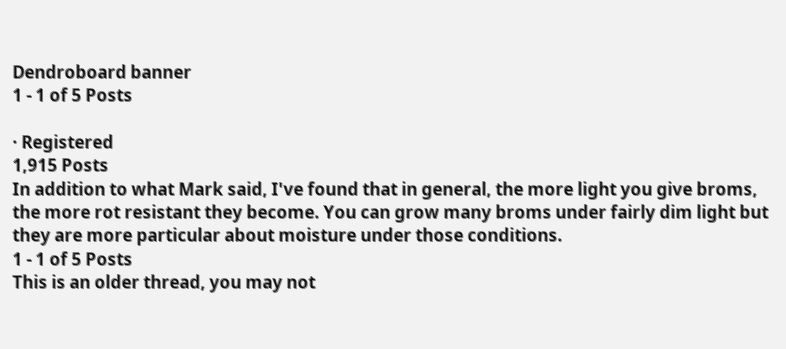Dendroboard banner
1 - 1 of 5 Posts

· Registered
1,915 Posts
In addition to what Mark said, I've found that in general, the more light you give broms, the more rot resistant they become. You can grow many broms under fairly dim light but they are more particular about moisture under those conditions.
1 - 1 of 5 Posts
This is an older thread, you may not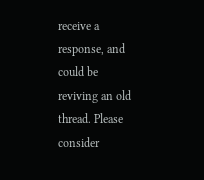receive a response, and could be reviving an old thread. Please consider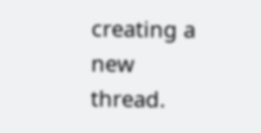creating a new thread.